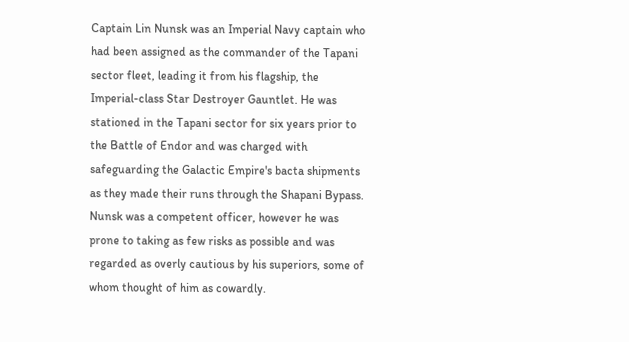Captain Lin Nunsk was an Imperial Navy captain who had been assigned as the commander of the Tapani sector fleet, leading it from his flagship, the Imperial-class Star Destroyer Gauntlet. He was stationed in the Tapani sector for six years prior to the Battle of Endor and was charged with safeguarding the Galactic Empire's bacta shipments as they made their runs through the Shapani Bypass. Nunsk was a competent officer, however he was prone to taking as few risks as possible and was regarded as overly cautious by his superiors, some of whom thought of him as cowardly.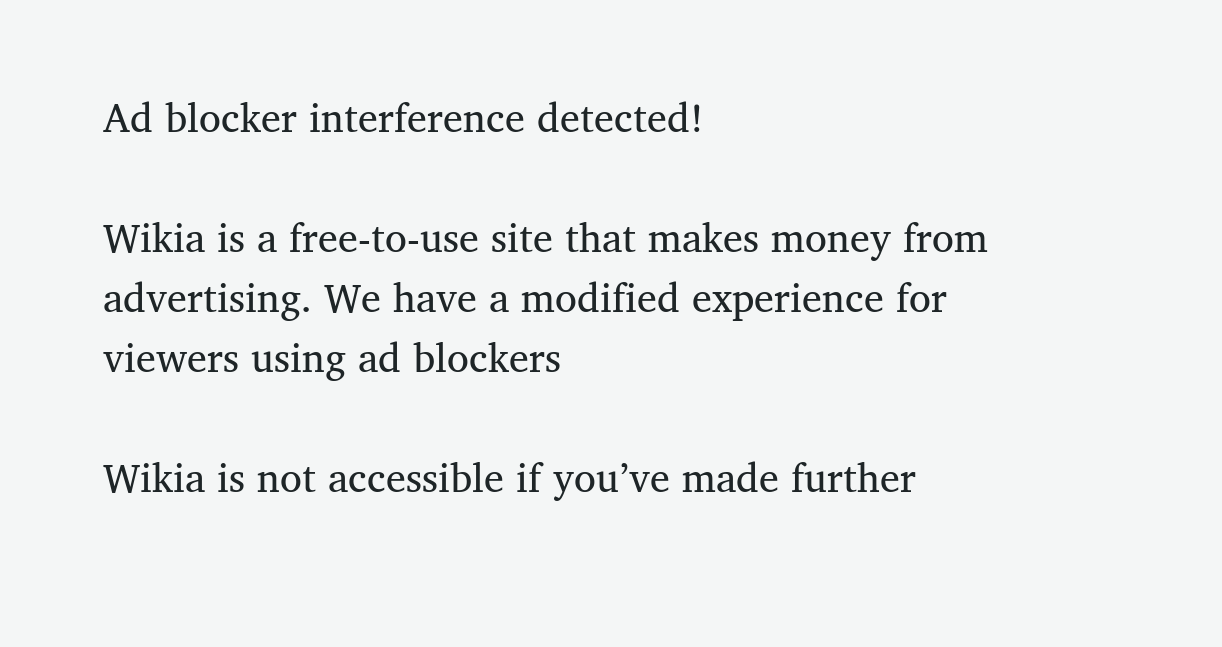Ad blocker interference detected!

Wikia is a free-to-use site that makes money from advertising. We have a modified experience for viewers using ad blockers

Wikia is not accessible if you’ve made further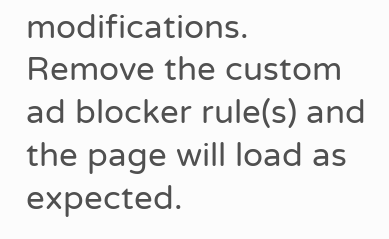modifications. Remove the custom ad blocker rule(s) and the page will load as expected.